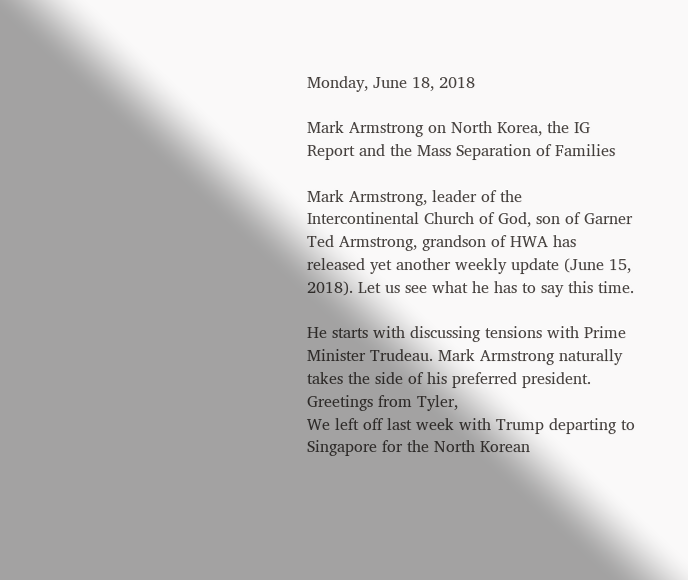Monday, June 18, 2018

Mark Armstrong on North Korea, the IG Report and the Mass Separation of Families

Mark Armstrong, leader of the Intercontinental Church of God, son of Garner Ted Armstrong, grandson of HWA has released yet another weekly update (June 15, 2018). Let us see what he has to say this time.

He starts with discussing tensions with Prime Minister Trudeau. Mark Armstrong naturally takes the side of his preferred president.
Greetings from Tyler,
We left off last week with Trump departing to Singapore for the North Korean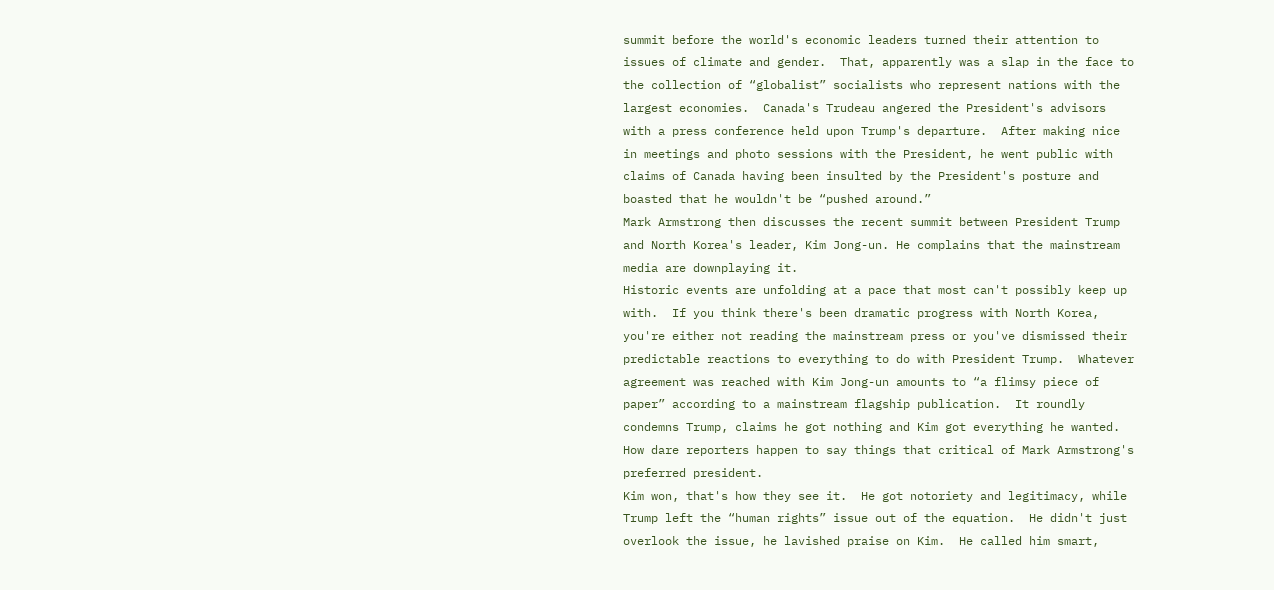summit before the world's economic leaders turned their attention to issues of climate and gender.  That, apparently was a slap in the face to the collection of “globalist” socialists who represent nations with the largest economies.  Canada's Trudeau angered the President's advisors with a press conference held upon Trump's departure.  After making nice in meetings and photo sessions with the President, he went public with claims of Canada having been insulted by the President's posture and boasted that he wouldn't be “pushed around.”
Mark Armstrong then discusses the recent summit between President Trump and North Korea's leader, Kim Jong-un. He complains that the mainstream media are downplaying it.
Historic events are unfolding at a pace that most can't possibly keep up with.  If you think there's been dramatic progress with North Korea, you're either not reading the mainstream press or you've dismissed their predictable reactions to everything to do with President Trump.  Whatever agreement was reached with Kim Jong-un amounts to “a flimsy piece of paper” according to a mainstream flagship publication.  It roundly condemns Trump, claims he got nothing and Kim got everything he wanted.
How dare reporters happen to say things that critical of Mark Armstrong's preferred president.
Kim won, that's how they see it.  He got notoriety and legitimacy, while Trump left the “human rights” issue out of the equation.  He didn't just overlook the issue, he lavished praise on Kim.  He called him smart,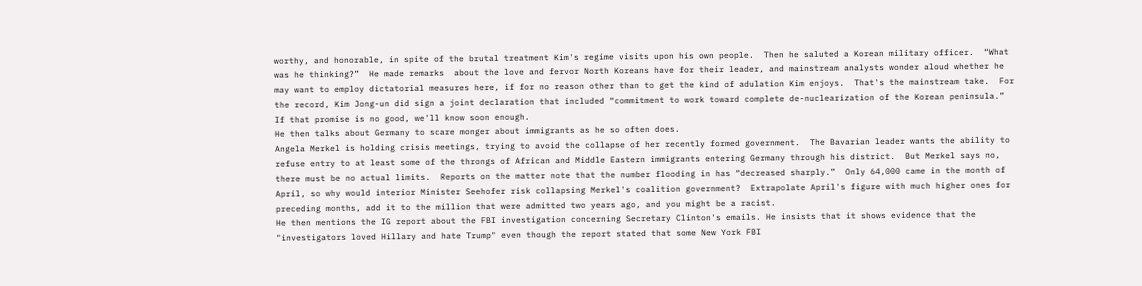worthy, and honorable, in spite of the brutal treatment Kim's regime visits upon his own people.  Then he saluted a Korean military officer.  “What was he thinking?”  He made remarks  about the love and fervor North Koreans have for their leader, and mainstream analysts wonder aloud whether he may want to employ dictatorial measures here, if for no reason other than to get the kind of adulation Kim enjoys.  That's the mainstream take.  For the record, Kim Jong-un did sign a joint declaration that included “commitment to work toward complete de-nuclearization of the Korean peninsula.”  If that promise is no good, we'll know soon enough.
He then talks about Germany to scare monger about immigrants as he so often does.
Angela Merkel is holding crisis meetings, trying to avoid the collapse of her recently formed government.  The Bavarian leader wants the ability to refuse entry to at least some of the throngs of African and Middle Eastern immigrants entering Germany through his district.  But Merkel says no, there must be no actual limits.  Reports on the matter note that the number flooding in has “decreased sharply.”  Only 64,000 came in the month of April, so why would interior Minister Seehofer risk collapsing Merkel's coalition government?  Extrapolate April's figure with much higher ones for preceding months, add it to the million that were admitted two years ago, and you might be a racist.
He then mentions the IG report about the FBI investigation concerning Secretary Clinton's emails. He insists that it shows evidence that the "investigators loved Hillary and hate Trump" even though the report stated that some New York FBI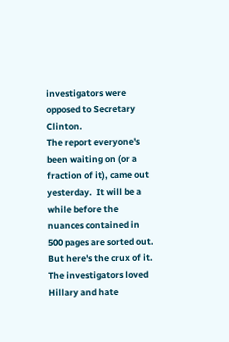investigators were opposed to Secretary Clinton.
The report everyone's been waiting on (or a fraction of it), came out yesterday.  It will be a while before the nuances contained in 500 pages are sorted out.  But here's the crux of it.  The investigators loved Hillary and hate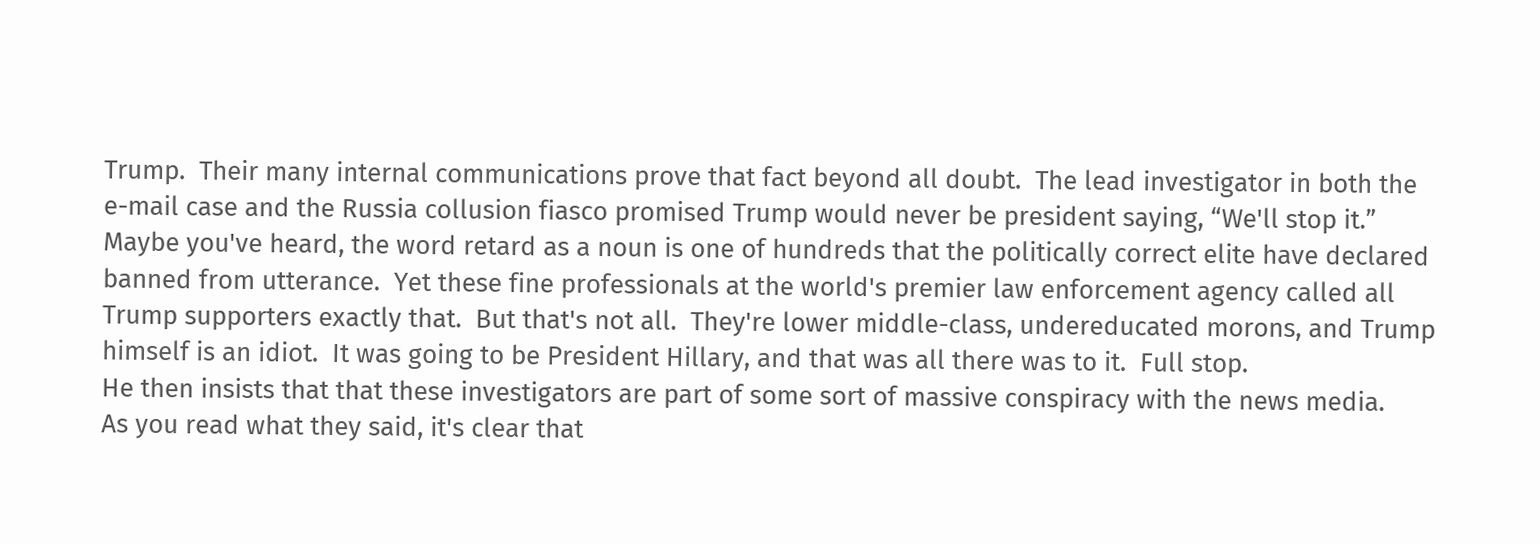Trump.  Their many internal communications prove that fact beyond all doubt.  The lead investigator in both the e-mail case and the Russia collusion fiasco promised Trump would never be president saying, “We'll stop it.”  Maybe you've heard, the word retard as a noun is one of hundreds that the politically correct elite have declared banned from utterance.  Yet these fine professionals at the world's premier law enforcement agency called all Trump supporters exactly that.  But that's not all.  They're lower middle-class, undereducated morons, and Trump himself is an idiot.  It was going to be President Hillary, and that was all there was to it.  Full stop.
He then insists that that these investigators are part of some sort of massive conspiracy with the news media.
As you read what they said, it's clear that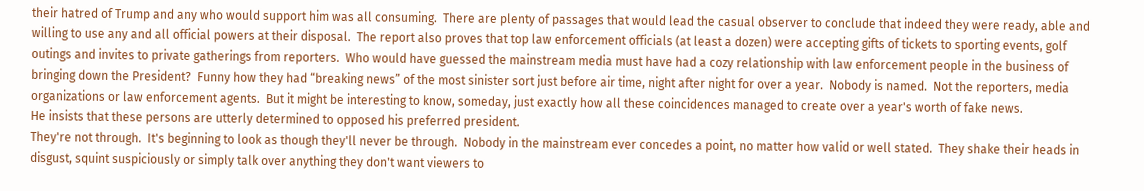their hatred of Trump and any who would support him was all consuming.  There are plenty of passages that would lead the casual observer to conclude that indeed they were ready, able and willing to use any and all official powers at their disposal.  The report also proves that top law enforcement officials (at least a dozen) were accepting gifts of tickets to sporting events, golf outings and invites to private gatherings from reporters.  Who would have guessed the mainstream media must have had a cozy relationship with law enforcement people in the business of bringing down the President?  Funny how they had “breaking news” of the most sinister sort just before air time, night after night for over a year.  Nobody is named.  Not the reporters, media organizations or law enforcement agents.  But it might be interesting to know, someday, just exactly how all these coincidences managed to create over a year's worth of fake news.
He insists that these persons are utterly determined to opposed his preferred president.
They're not through.  It's beginning to look as though they'll never be through.  Nobody in the mainstream ever concedes a point, no matter how valid or well stated.  They shake their heads in disgust, squint suspiciously or simply talk over anything they don't want viewers to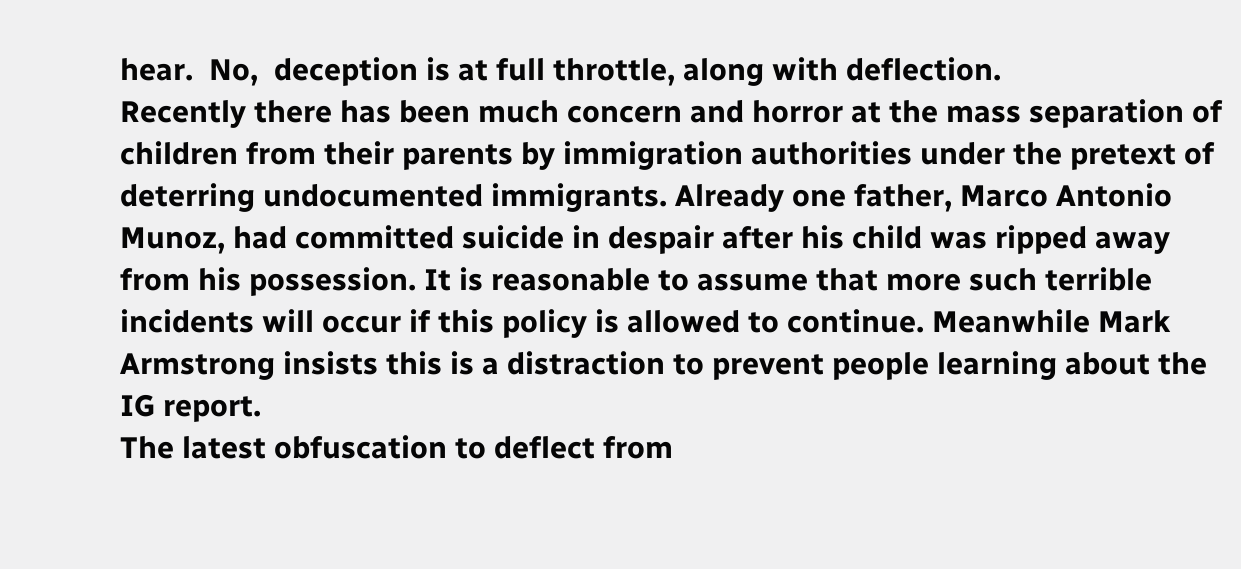hear.  No,  deception is at full throttle, along with deflection.
Recently there has been much concern and horror at the mass separation of children from their parents by immigration authorities under the pretext of deterring undocumented immigrants. Already one father, Marco Antonio Munoz, had committed suicide in despair after his child was ripped away from his possession. It is reasonable to assume that more such terrible incidents will occur if this policy is allowed to continue. Meanwhile Mark Armstrong insists this is a distraction to prevent people learning about the IG report.
The latest obfuscation to deflect from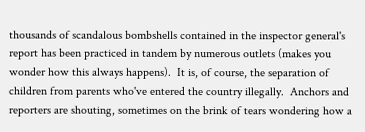thousands of scandalous bombshells contained in the inspector general's report has been practiced in tandem by numerous outlets (makes you wonder how this always happens).  It is, of course, the separation of children from parents who've entered the country illegally.  Anchors and reporters are shouting, sometimes on the brink of tears wondering how a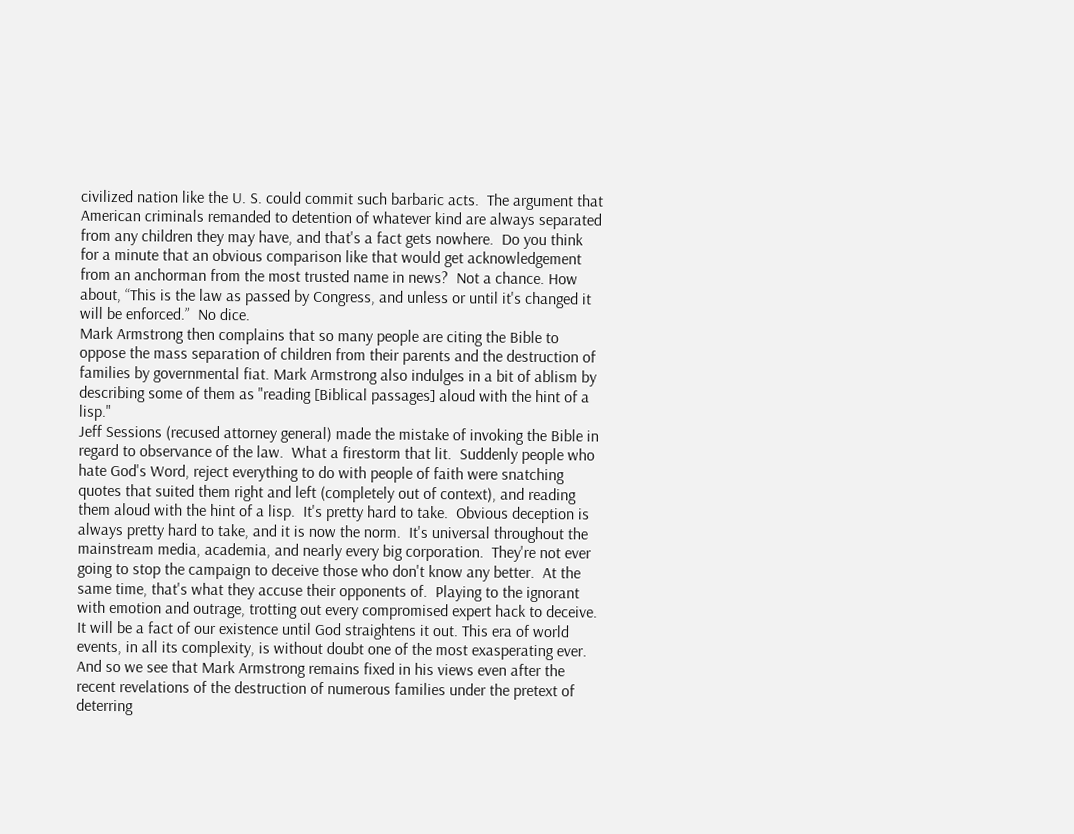civilized nation like the U. S. could commit such barbaric acts.  The argument that American criminals remanded to detention of whatever kind are always separated from any children they may have, and that's a fact gets nowhere.  Do you think for a minute that an obvious comparison like that would get acknowledgement from an anchorman from the most trusted name in news?  Not a chance. How about, “This is the law as passed by Congress, and unless or until it's changed it will be enforced.”  No dice.
Mark Armstrong then complains that so many people are citing the Bible to oppose the mass separation of children from their parents and the destruction of families by governmental fiat. Mark Armstrong also indulges in a bit of ablism by describing some of them as "reading [Biblical passages] aloud with the hint of a lisp."
Jeff Sessions (recused attorney general) made the mistake of invoking the Bible in regard to observance of the law.  What a firestorm that lit.  Suddenly people who hate God's Word, reject everything to do with people of faith were snatching quotes that suited them right and left (completely out of context), and reading them aloud with the hint of a lisp.  It's pretty hard to take.  Obvious deception is always pretty hard to take, and it is now the norm.  It's universal throughout the mainstream media, academia, and nearly every big corporation.  They're not ever going to stop the campaign to deceive those who don't know any better.  At the same time, that's what they accuse their opponents of.  Playing to the ignorant with emotion and outrage, trotting out every compromised expert hack to deceive.  It will be a fact of our existence until God straightens it out. This era of world events, in all its complexity, is without doubt one of the most exasperating ever.
And so we see that Mark Armstrong remains fixed in his views even after the recent revelations of the destruction of numerous families under the pretext of deterring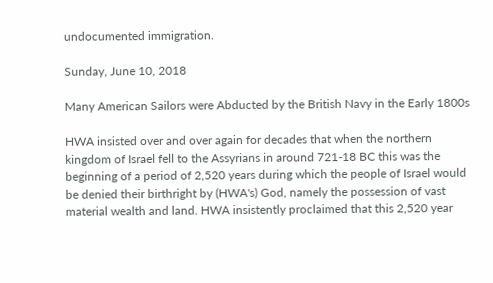undocumented immigration.

Sunday, June 10, 2018

Many American Sailors were Abducted by the British Navy in the Early 1800s

HWA insisted over and over again for decades that when the northern kingdom of Israel fell to the Assyrians in around 721-18 BC this was the beginning of a period of 2,520 years during which the people of Israel would be denied their birthright by (HWA's) God, namely the possession of vast material wealth and land. HWA insistently proclaimed that this 2,520 year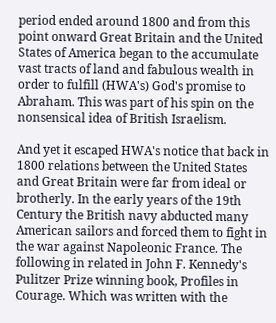period ended around 1800 and from this point onward Great Britain and the United States of America began to the accumulate vast tracts of land and fabulous wealth in order to fulfill (HWA's) God's promise to Abraham. This was part of his spin on the nonsensical idea of British Israelism.

And yet it escaped HWA's notice that back in 1800 relations between the United States and Great Britain were far from ideal or brotherly. In the early years of the 19th Century the British navy abducted many American sailors and forced them to fight in the war against Napoleonic France. The following in related in John F. Kennedy's Pulitzer Prize winning book, Profiles in Courage. Which was written with the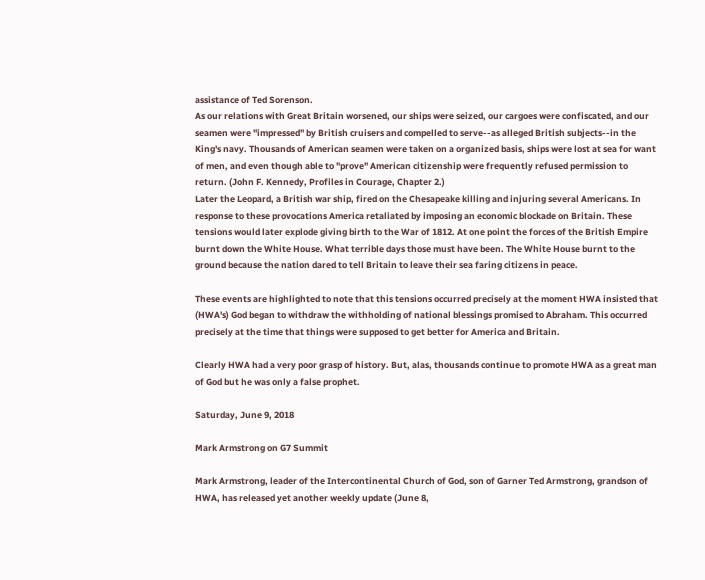assistance of Ted Sorenson.
As our relations with Great Britain worsened, our ships were seized, our cargoes were confiscated, and our seamen were "impressed" by British cruisers and compelled to serve--as alleged British subjects--in the King's navy. Thousands of American seamen were taken on a organized basis, ships were lost at sea for want of men, and even though able to "prove" American citizenship were frequently refused permission to return. (John F. Kennedy, Profiles in Courage, Chapter 2.)
Later the Leopard, a British war ship, fired on the Chesapeake killing and injuring several Americans. In response to these provocations America retaliated by imposing an economic blockade on Britain. These tensions would later explode giving birth to the War of 1812. At one point the forces of the British Empire burnt down the White House. What terrible days those must have been. The White House burnt to the ground because the nation dared to tell Britain to leave their sea faring citizens in peace.

These events are highlighted to note that this tensions occurred precisely at the moment HWA insisted that (HWA's) God began to withdraw the withholding of national blessings promised to Abraham. This occurred precisely at the time that things were supposed to get better for America and Britain.

Clearly HWA had a very poor grasp of history. But, alas, thousands continue to promote HWA as a great man of God but he was only a false prophet.

Saturday, June 9, 2018

Mark Armstrong on G7 Summit

Mark Armstrong, leader of the Intercontinental Church of God, son of Garner Ted Armstrong, grandson of HWA, has released yet another weekly update (June 8,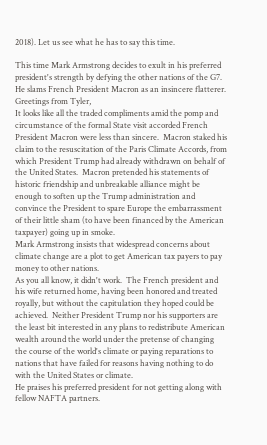2018). Let us see what he has to say this time.

This time Mark Armstrong decides to exult in his preferred president's strength by defying the other nations of the G7. He slams French President Macron as an insincere flatterer.
Greetings from Tyler,
It looks like all the traded compliments amid the pomp and circumstance of the formal State visit accorded French President Macron were less than sincere.  Macron staked his claim to the resuscitation of the Paris Climate Accords, from which President Trump had already withdrawn on behalf of the United States.  Macron pretended his statements of historic friendship and unbreakable alliance might be enough to soften up the Trump administration and convince the President to spare Europe the embarrassment of their little sham (to have been financed by the American taxpayer) going up in smoke.
Mark Armstrong insists that widespread concerns about climate change are a plot to get American tax payers to pay money to other nations.
As you all know, it didn't work.  The French president and his wife returned home, having been honored and treated royally, but without the capitulation they hoped could be achieved.  Neither President Trump nor his supporters are the least bit interested in any plans to redistribute American wealth around the world under the pretense of changing the course of the world's climate or paying reparations to nations that have failed for reasons having nothing to do with the United States or climate.
He praises his preferred president for not getting along with fellow NAFTA partners.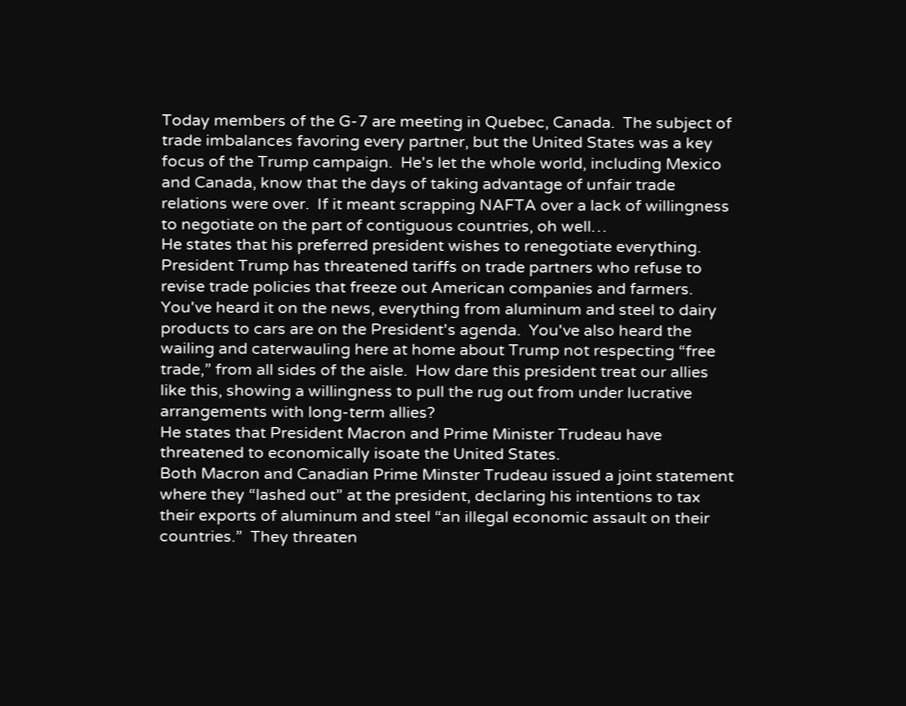Today members of the G-7 are meeting in Quebec, Canada.  The subject of trade imbalances favoring every partner, but the United States was a key focus of the Trump campaign.  He's let the whole world, including Mexico and Canada, know that the days of taking advantage of unfair trade relations were over.  If it meant scrapping NAFTA over a lack of willingness to negotiate on the part of contiguous countries, oh well…
He states that his preferred president wishes to renegotiate everything.
President Trump has threatened tariffs on trade partners who refuse to revise trade policies that freeze out American companies and farmers.  You've heard it on the news, everything from aluminum and steel to dairy products to cars are on the President's agenda.  You've also heard the wailing and caterwauling here at home about Trump not respecting “free trade,” from all sides of the aisle.  How dare this president treat our allies like this, showing a willingness to pull the rug out from under lucrative arrangements with long-term allies?
He states that President Macron and Prime Minister Trudeau have threatened to economically isoate the United States.
Both Macron and Canadian Prime Minster Trudeau issued a joint statement where they “lashed out” at the president, declaring his intentions to tax their exports of aluminum and steel “an illegal economic assault on their countries.”  They threaten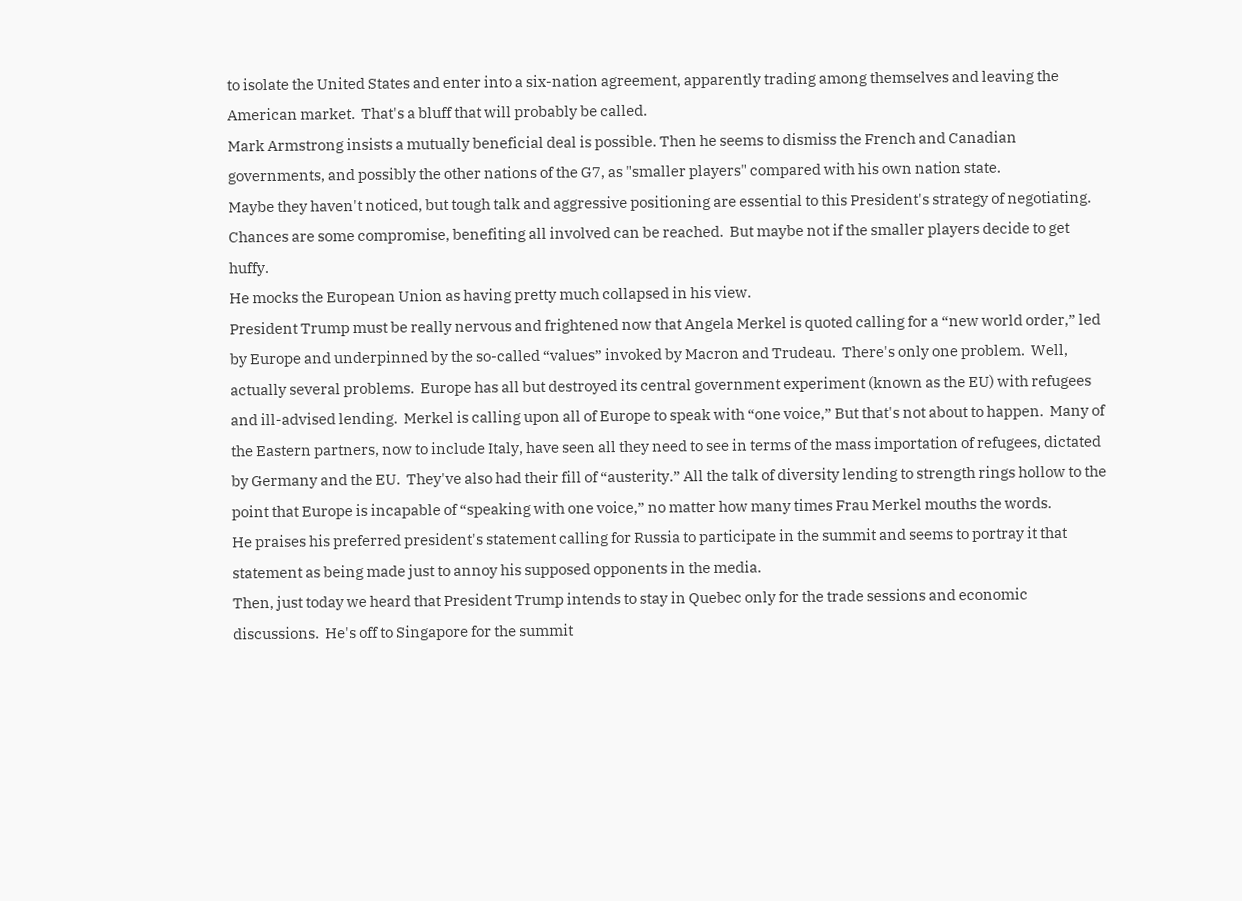to isolate the United States and enter into a six-nation agreement, apparently trading among themselves and leaving the American market.  That's a bluff that will probably be called.
Mark Armstrong insists a mutually beneficial deal is possible. Then he seems to dismiss the French and Canadian governments, and possibly the other nations of the G7, as "smaller players" compared with his own nation state.
Maybe they haven't noticed, but tough talk and aggressive positioning are essential to this President's strategy of negotiating.  Chances are some compromise, benefiting all involved can be reached.  But maybe not if the smaller players decide to get huffy.
He mocks the European Union as having pretty much collapsed in his view.
President Trump must be really nervous and frightened now that Angela Merkel is quoted calling for a “new world order,” led by Europe and underpinned by the so-called “values” invoked by Macron and Trudeau.  There's only one problem.  Well, actually several problems.  Europe has all but destroyed its central government experiment (known as the EU) with refugees and ill-advised lending.  Merkel is calling upon all of Europe to speak with “one voice,” But that's not about to happen.  Many of the Eastern partners, now to include Italy, have seen all they need to see in terms of the mass importation of refugees, dictated by Germany and the EU.  They've also had their fill of “austerity.” All the talk of diversity lending to strength rings hollow to the point that Europe is incapable of “speaking with one voice,” no matter how many times Frau Merkel mouths the words.
He praises his preferred president's statement calling for Russia to participate in the summit and seems to portray it that statement as being made just to annoy his supposed opponents in the media.
Then, just today we heard that President Trump intends to stay in Quebec only for the trade sessions and economic discussions.  He's off to Singapore for the summit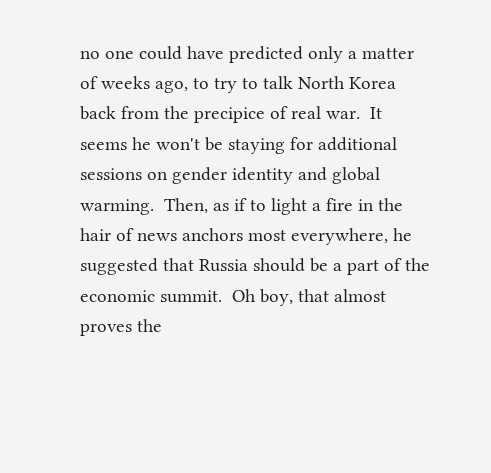no one could have predicted only a matter of weeks ago, to try to talk North Korea back from the precipice of real war.  It seems he won't be staying for additional sessions on gender identity and global warming.  Then, as if to light a fire in the hair of news anchors most everywhere, he suggested that Russia should be a part of the economic summit.  Oh boy, that almost proves the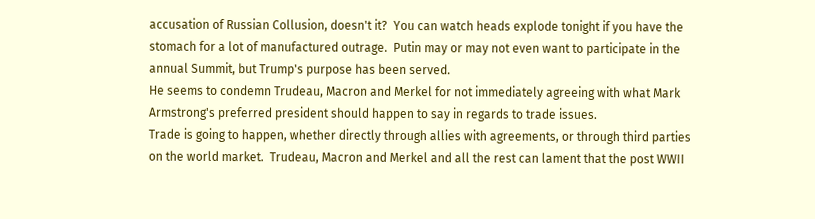accusation of Russian Collusion, doesn't it?  You can watch heads explode tonight if you have the stomach for a lot of manufactured outrage.  Putin may or may not even want to participate in the annual Summit, but Trump's purpose has been served.
He seems to condemn Trudeau, Macron and Merkel for not immediately agreeing with what Mark Armstrong's preferred president should happen to say in regards to trade issues.
Trade is going to happen, whether directly through allies with agreements, or through third parties on the world market.  Trudeau, Macron and Merkel and all the rest can lament that the post WWII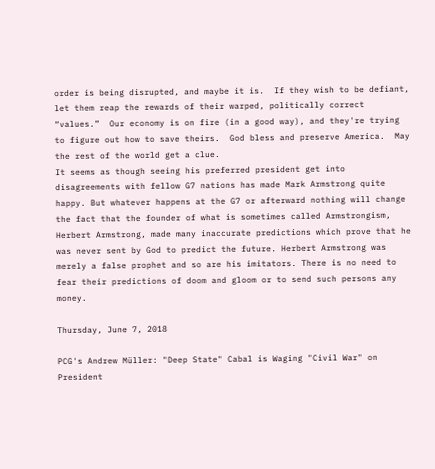order is being disrupted, and maybe it is.  If they wish to be defiant, let them reap the rewards of their warped, politically correct “values.”  Our economy is on fire (in a good way), and they're trying to figure out how to save theirs.  God bless and preserve America.  May the rest of the world get a clue.
It seems as though seeing his preferred president get into disagreements with fellow G7 nations has made Mark Armstrong quite happy. But whatever happens at the G7 or afterward nothing will change the fact that the founder of what is sometimes called Armstrongism, Herbert Armstrong, made many inaccurate predictions which prove that he was never sent by God to predict the future. Herbert Armstrong was merely a false prophet and so are his imitators. There is no need to fear their predictions of doom and gloom or to send such persons any money.

Thursday, June 7, 2018

PCG's Andrew Müller: "Deep State" Cabal is Waging "Civil War" on President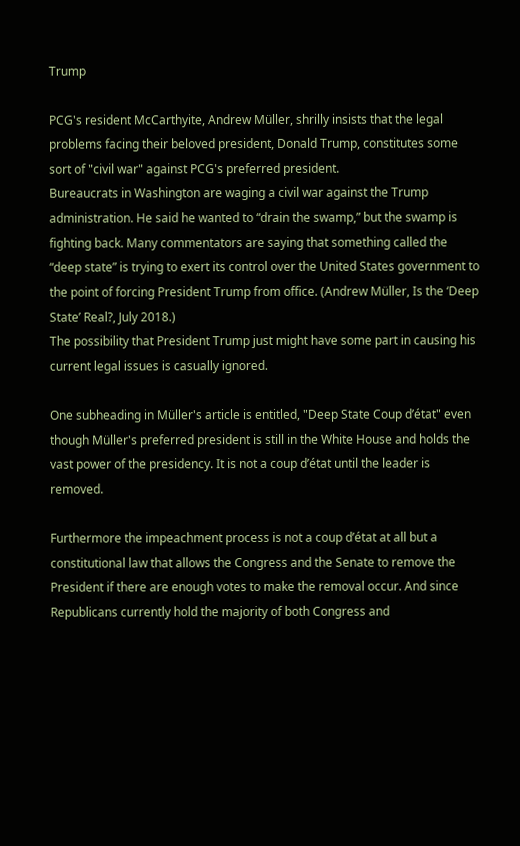Trump

PCG's resident McCarthyite, Andrew Müller, shrilly insists that the legal problems facing their beloved president, Donald Trump, constitutes some sort of "civil war" against PCG's preferred president.
Bureaucrats in Washington are waging a civil war against the Trump administration. He said he wanted to “drain the swamp,” but the swamp is fighting back. Many commentators are saying that something called the “deep state” is trying to exert its control over the United States government to the point of forcing President Trump from office. (Andrew Müller, Is the ‘Deep State’ Real?, July 2018.)
The possibility that President Trump just might have some part in causing his current legal issues is casually ignored.

One subheading in Müller's article is entitled, "Deep State Coup d’état" even though Müller's preferred president is still in the White House and holds the vast power of the presidency. It is not a coup d’état until the leader is removed.

Furthermore the impeachment process is not a coup d’état at all but a constitutional law that allows the Congress and the Senate to remove the President if there are enough votes to make the removal occur. And since Republicans currently hold the majority of both Congress and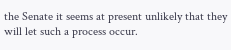the Senate it seems at present unlikely that they will let such a process occur.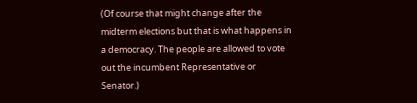(Of course that might change after the midterm elections but that is what happens in a democracy. The people are allowed to vote out the incumbent Representative or Senator.)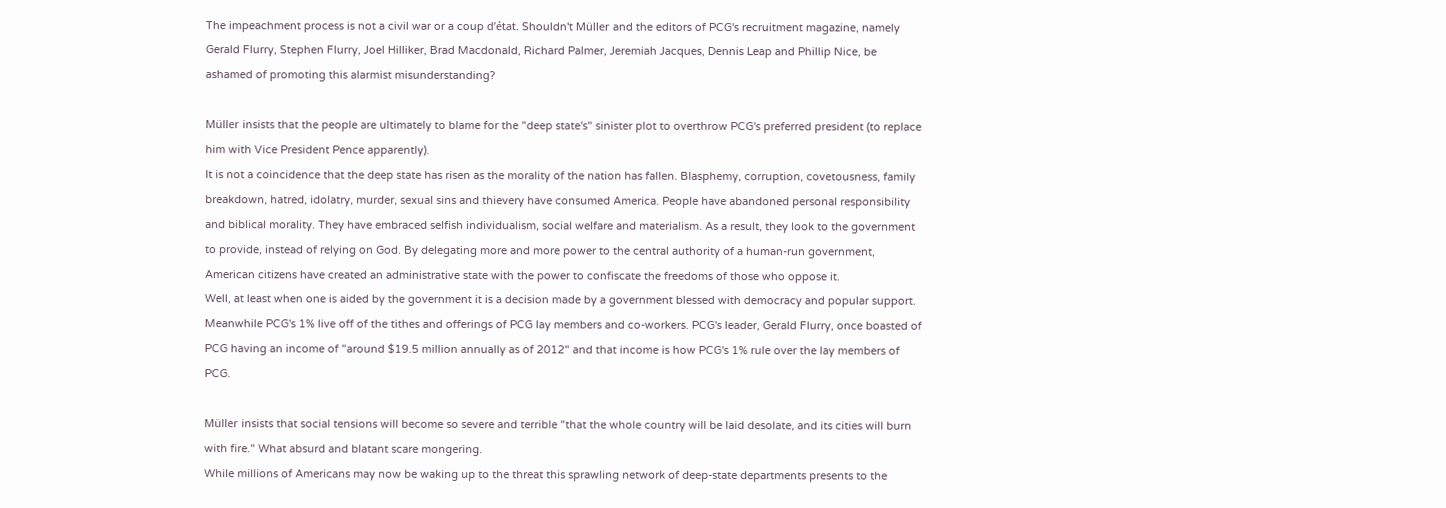The impeachment process is not a civil war or a coup d’état. Shouldn't Müller and the editors of PCG's recruitment magazine, namely Gerald Flurry, Stephen Flurry, Joel Hilliker, Brad Macdonald, Richard Palmer, Jeremiah Jacques, Dennis Leap and Phillip Nice, be ashamed of promoting this alarmist misunderstanding?

Müller insists that the people are ultimately to blame for the "deep state's" sinister plot to overthrow PCG's preferred president (to replace him with Vice President Pence apparently).
It is not a coincidence that the deep state has risen as the morality of the nation has fallen. Blasphemy, corruption, covetousness, family breakdown, hatred, idolatry, murder, sexual sins and thievery have consumed America. People have abandoned personal responsibility and biblical morality. They have embraced selfish individualism, social welfare and materialism. As a result, they look to the government to provide, instead of relying on God. By delegating more and more power to the central authority of a human-run government, American citizens have created an administrative state with the power to confiscate the freedoms of those who oppose it.
Well, at least when one is aided by the government it is a decision made by a government blessed with democracy and popular support. Meanwhile PCG's 1% live off of the tithes and offerings of PCG lay members and co-workers. PCG's leader, Gerald Flurry, once boasted of PCG having an income of "around $19.5 million annually as of 2012" and that income is how PCG's 1% rule over the lay members of PCG.

Müller insists that social tensions will become so severe and terrible "that the whole country will be laid desolate, and its cities will burn with fire." What absurd and blatant scare mongering.
While millions of Americans may now be waking up to the threat this sprawling network of deep-state departments presents to the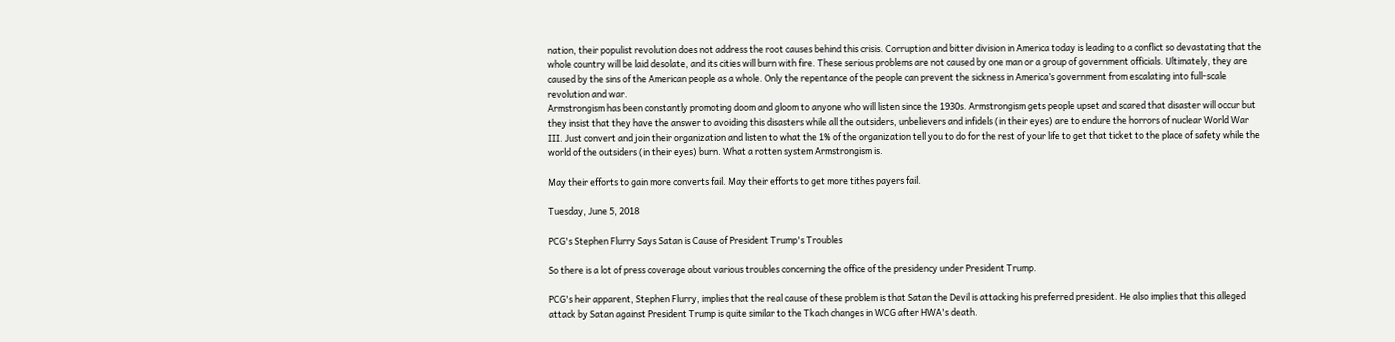nation, their populist revolution does not address the root causes behind this crisis. Corruption and bitter division in America today is leading to a conflict so devastating that the whole country will be laid desolate, and its cities will burn with fire. These serious problems are not caused by one man or a group of government officials. Ultimately, they are caused by the sins of the American people as a whole. Only the repentance of the people can prevent the sickness in America’s government from escalating into full-scale revolution and war.
Armstrongism has been constantly promoting doom and gloom to anyone who will listen since the 1930s. Armstrongism gets people upset and scared that disaster will occur but they insist that they have the answer to avoiding this disasters while all the outsiders, unbelievers and infidels (in their eyes) are to endure the horrors of nuclear World War III. Just convert and join their organization and listen to what the 1% of the organization tell you to do for the rest of your life to get that ticket to the place of safety while the world of the outsiders (in their eyes) burn. What a rotten system Armstrongism is.

May their efforts to gain more converts fail. May their efforts to get more tithes payers fail.

Tuesday, June 5, 2018

PCG's Stephen Flurry Says Satan is Cause of President Trump's Troubles

So there is a lot of press coverage about various troubles concerning the office of the presidency under President Trump.

PCG's heir apparent, Stephen Flurry, implies that the real cause of these problem is that Satan the Devil is attacking his preferred president. He also implies that this alleged attack by Satan against President Trump is quite similar to the Tkach changes in WCG after HWA's death.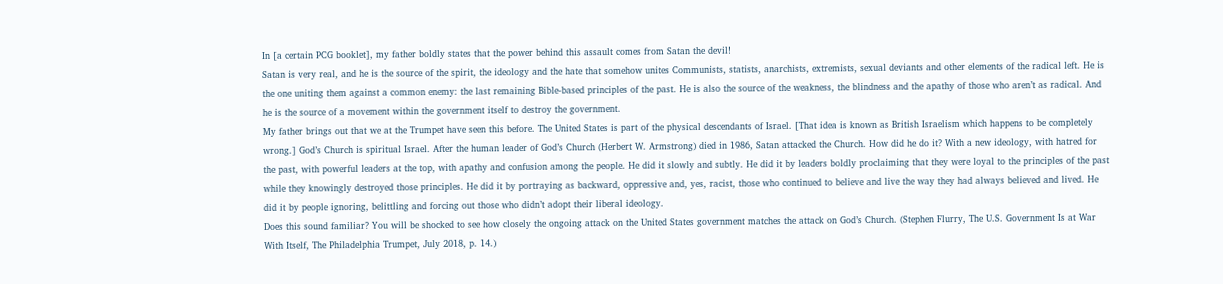In [a certain PCG booklet], my father boldly states that the power behind this assault comes from Satan the devil!
Satan is very real, and he is the source of the spirit, the ideology and the hate that somehow unites Communists, statists, anarchists, extremists, sexual deviants and other elements of the radical left. He is the one uniting them against a common enemy: the last remaining Bible-based principles of the past. He is also the source of the weakness, the blindness and the apathy of those who aren’t as radical. And he is the source of a movement within the government itself to destroy the government.
My father brings out that we at the Trumpet have seen this before. The United States is part of the physical descendants of Israel. [That idea is known as British Israelism which happens to be completely wrong.] God’s Church is spiritual Israel. After the human leader of God’s Church (Herbert W. Armstrong) died in 1986, Satan attacked the Church. How did he do it? With a new ideology, with hatred for the past, with powerful leaders at the top, with apathy and confusion among the people. He did it slowly and subtly. He did it by leaders boldly proclaiming that they were loyal to the principles of the past while they knowingly destroyed those principles. He did it by portraying as backward, oppressive and, yes, racist, those who continued to believe and live the way they had always believed and lived. He did it by people ignoring, belittling and forcing out those who didn’t adopt their liberal ideology.
Does this sound familiar? You will be shocked to see how closely the ongoing attack on the United States government matches the attack on God’s Church. (Stephen Flurry, The U.S. Government Is at War With Itself, The Philadelphia Trumpet, July 2018, p. 14.)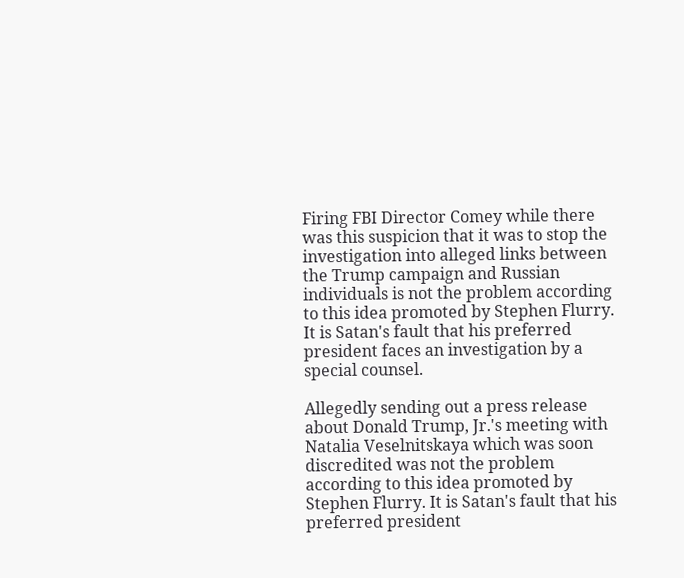Firing FBI Director Comey while there was this suspicion that it was to stop the investigation into alleged links between the Trump campaign and Russian individuals is not the problem according to this idea promoted by Stephen Flurry. It is Satan's fault that his preferred president faces an investigation by a special counsel.

Allegedly sending out a press release about Donald Trump, Jr.'s meeting with Natalia Veselnitskaya which was soon discredited was not the problem according to this idea promoted by Stephen Flurry. It is Satan's fault that his preferred president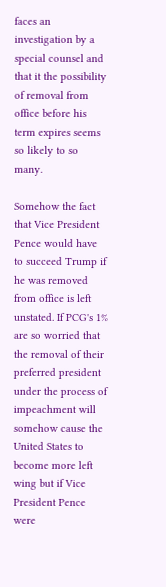faces an investigation by a special counsel and that it the possibility of removal from office before his term expires seems so likely to so many.

Somehow the fact that Vice President Pence would have to succeed Trump if he was removed from office is left unstated. If PCG's 1% are so worried that the removal of their preferred president under the process of impeachment will somehow cause the United States to become more left wing but if Vice President Pence were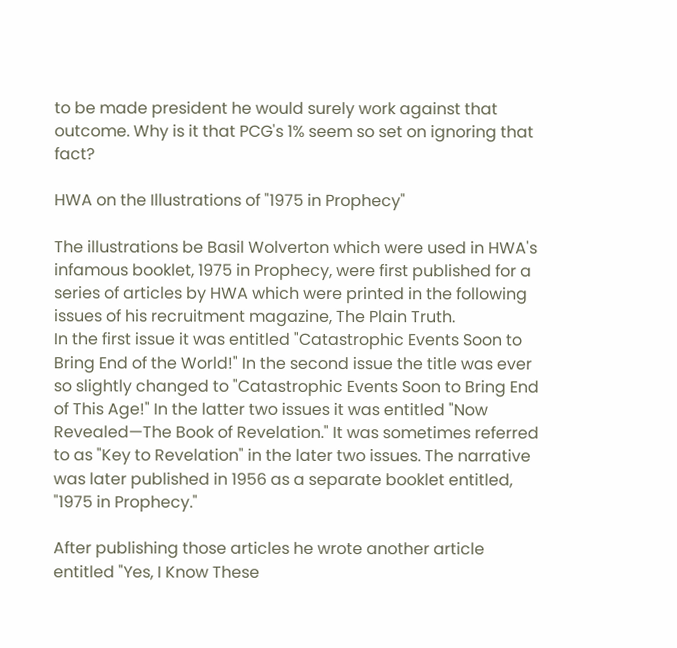to be made president he would surely work against that outcome. Why is it that PCG's 1% seem so set on ignoring that fact?

HWA on the Illustrations of "1975 in Prophecy"

The illustrations be Basil Wolverton which were used in HWA's infamous booklet, 1975 in Prophecy, were first published for a series of articles by HWA which were printed in the following issues of his recruitment magazine, The Plain Truth.
In the first issue it was entitled "Catastrophic Events Soon to Bring End of the World!" In the second issue the title was ever so slightly changed to "Catastrophic Events Soon to Bring End of This Age!" In the latter two issues it was entitled "Now Revealed—The Book of Revelation." It was sometimes referred to as "Key to Revelation" in the later two issues. The narrative was later published in 1956 as a separate booklet entitled, "1975 in Prophecy."

After publishing those articles he wrote another article entitled "Yes, I Know These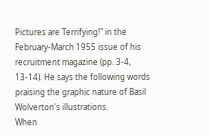Pictures are Terrifying!" in the February-March 1955 issue of his recruitment magazine (pp. 3-4, 13-14). He says the following words praising the graphic nature of Basil Wolverton's illustrations.
When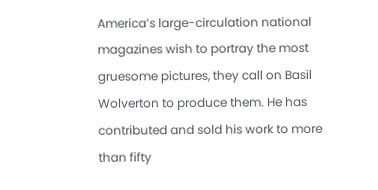America’s large-circulation national magazines wish to portray the most gruesome pictures, they call on Basil Wolverton to produce them. He has contributed and sold his work to more than fifty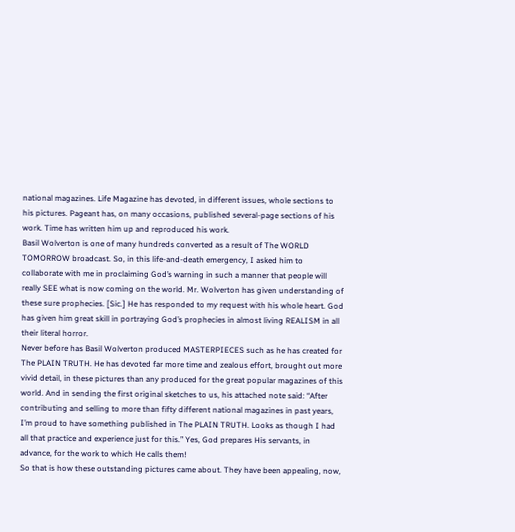national magazines. Life Magazine has devoted, in different issues, whole sections to his pictures. Pageant has, on many occasions, published several-page sections of his work. Time has written him up and reproduced his work.
Basil Wolverton is one of many hundreds converted as a result of The WORLD TOMORROW broadcast. So, in this life-and-death emergency, I asked him to collaborate with me in proclaiming God’s warning in such a manner that people will really SEE what is now coming on the world. Mr. Wolverton has given understanding of these sure prophecies. [Sic.] He has responded to my request with his whole heart. God has given him great skill in portraying God’s prophecies in almost living REALISM in all their literal horror.
Never before has Basil Wolverton produced MASTERPIECES such as he has created for The PLAIN TRUTH. He has devoted far more time and zealous effort, brought out more vivid detail, in these pictures than any produced for the great popular magazines of this world. And in sending the first original sketches to us, his attached note said: “After contributing and selling to more than fifty different national magazines in past years, I’m proud to have something published in The PLAIN TRUTH. Looks as though I had all that practice and experience just for this.” Yes, God prepares His servants, in advance, for the work to which He calls them!
So that is how these outstanding pictures came about. They have been appealing, now,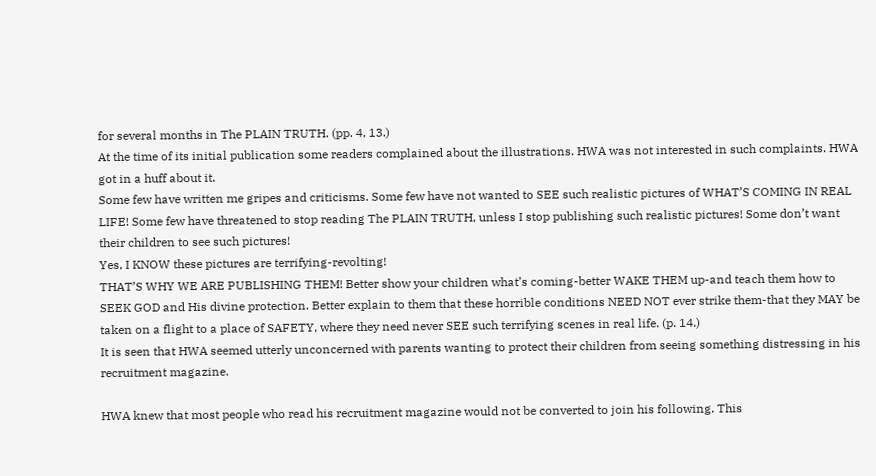for several months in The PLAIN TRUTH. (pp. 4, 13.)
At the time of its initial publication some readers complained about the illustrations. HWA was not interested in such complaints. HWA got in a huff about it.
Some few have written me gripes and criticisms. Some few have not wanted to SEE such realistic pictures of WHAT’S COMING IN REAL LIFE! Some few have threatened to stop reading The PLAIN TRUTH, unless I stop publishing such realistic pictures! Some don’t want their children to see such pictures!
Yes, I KNOW these pictures are terrifying-revolting!
THAT’S WHY WE ARE PUBLISHING THEM! Better show your children what’s coming-better WAKE THEM up-and teach them how to SEEK GOD and His divine protection. Better explain to them that these horrible conditions NEED NOT ever strike them-that they MAY be taken on a flight to a place of SAFETY, where they need never SEE such terrifying scenes in real life. (p. 14.)
It is seen that HWA seemed utterly unconcerned with parents wanting to protect their children from seeing something distressing in his recruitment magazine.

HWA knew that most people who read his recruitment magazine would not be converted to join his following. This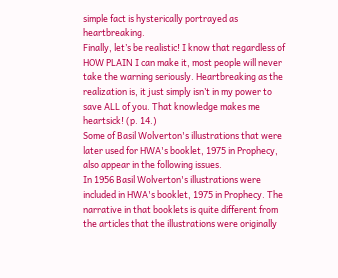simple fact is hysterically portrayed as heartbreaking.
Finally, let’s be realistic! I know that regardless of HOW PLAIN I can make it, most people will never take the warning seriously. Heartbreaking as the realization is, it just simply isn’t in my power to save ALL of you. That knowledge makes me heartsick! (p. 14.)
Some of Basil Wolverton's illustrations that were later used for HWA's booklet, 1975 in Prophecy, also appear in the following issues.
In 1956 Basil Wolverton's illustrations were included in HWA's booklet, 1975 in Prophecy. The narrative in that booklets is quite different from the articles that the illustrations were originally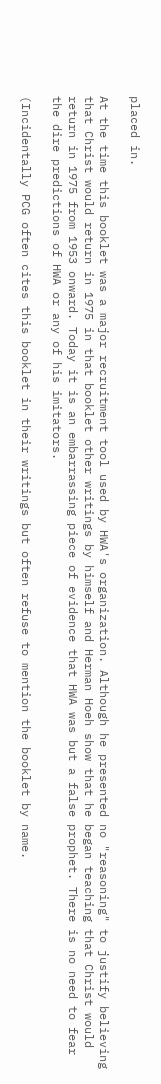placed in.

At the time this booklet was a major recruitment tool used by HWA's organization. Although he presented no "reasoning" to justify believing that Christ would return in 1975 in that booklet other writings by himself and Herman Hoeh show that he began teaching that Christ would return in 1975 from 1953 onward. Today it is an embarrassing piece of evidence that HWA was but a false prophet. There is no need to fear the dire predictions of HWA or any of his imitators.

(Incidentally PCG often cites this booklet in their writings but often refuse to mention the booklet by name.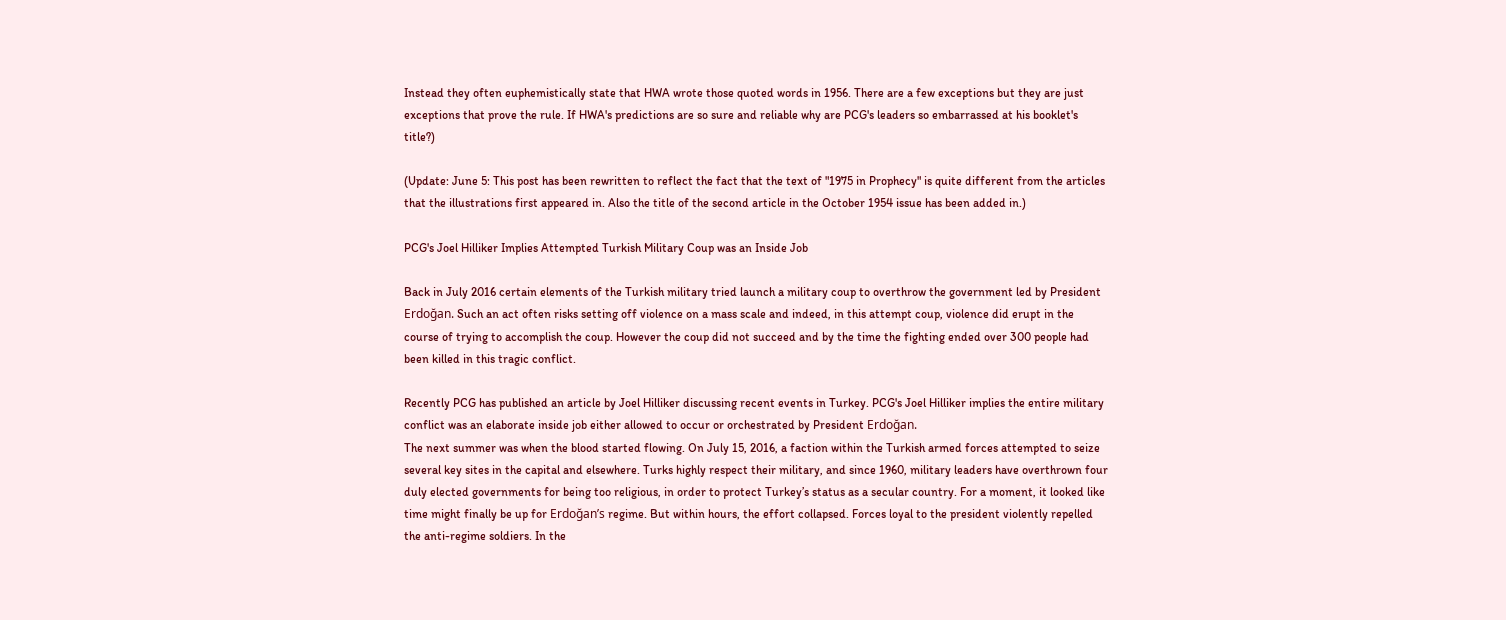Instead they often euphemistically state that HWA wrote those quoted words in 1956. There are a few exceptions but they are just exceptions that prove the rule. If HWA's predictions are so sure and reliable why are PCG's leaders so embarrassed at his booklet's title?)

(Update: June 5: This post has been rewritten to reflect the fact that the text of "1975 in Prophecy" is quite different from the articles that the illustrations first appeared in. Also the title of the second article in the October 1954 issue has been added in.)

PCG's Joel Hilliker Implies Attempted Turkish Military Coup was an Inside Job

Back in July 2016 certain elements of the Turkish military tried launch a military coup to overthrow the government led by President Erdoğan. Such an act often risks setting off violence on a mass scale and indeed, in this attempt coup, violence did erupt in the course of trying to accomplish the coup. However the coup did not succeed and by the time the fighting ended over 300 people had been killed in this tragic conflict.

Recently PCG has published an article by Joel Hilliker discussing recent events in Turkey. PCG's Joel Hilliker implies the entire military conflict was an elaborate inside job either allowed to occur or orchestrated by President Erdoğan.
The next summer was when the blood started flowing. On July 15, 2016, a faction within the Turkish armed forces attempted to seize several key sites in the capital and elsewhere. Turks highly respect their military, and since 1960, military leaders have overthrown four duly elected governments for being too religious, in order to protect Turkey’s status as a secular country. For a moment, it looked like time might finally be up for Erdoğan’s regime. But within hours, the effort collapsed. Forces loyal to the president violently repelled the anti-regime soldiers. In the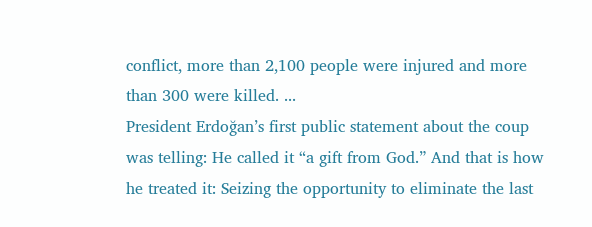conflict, more than 2,100 people were injured and more than 300 were killed. ...
President Erdoğan’s first public statement about the coup was telling: He called it “a gift from God.” And that is how he treated it: Seizing the opportunity to eliminate the last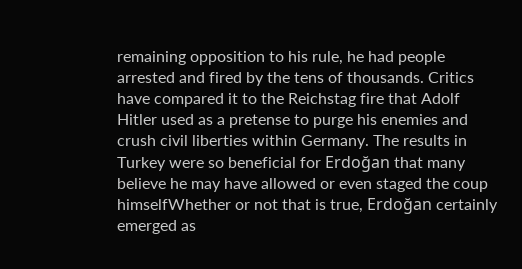remaining opposition to his rule, he had people arrested and fired by the tens of thousands. Critics have compared it to the Reichstag fire that Adolf Hitler used as a pretense to purge his enemies and crush civil liberties within Germany. The results in Turkey were so beneficial for Erdoğan that many believe he may have allowed or even staged the coup himselfWhether or not that is true, Erdoğan certainly emerged as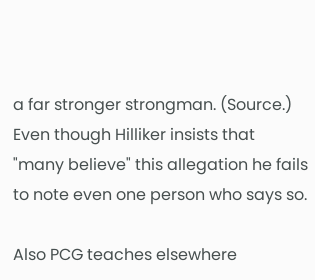a far stronger strongman. (Source.)
Even though Hilliker insists that "many believe" this allegation he fails to note even one person who says so.

Also PCG teaches elsewhere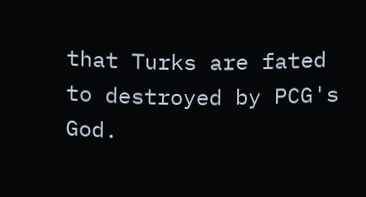that Turks are fated to destroyed by PCG's God.